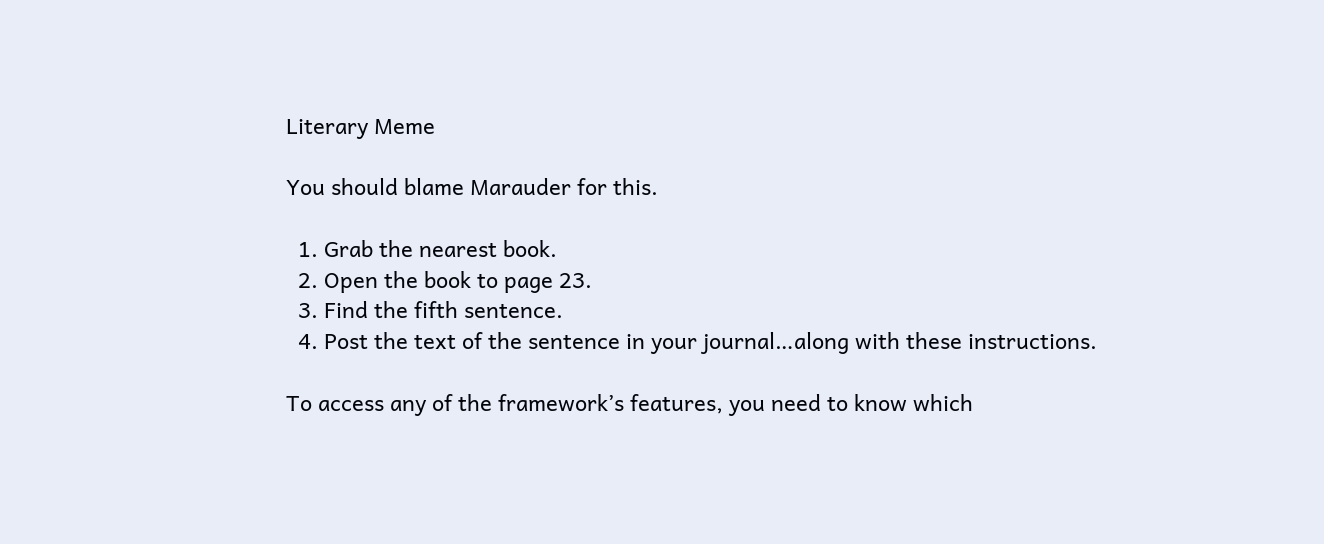Literary Meme

You should blame Marauder for this.

  1. Grab the nearest book.
  2. Open the book to page 23.
  3. Find the fifth sentence.
  4. Post the text of the sentence in your journal…along with these instructions.

To access any of the framework’s features, you need to know which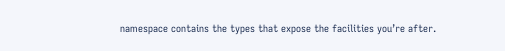namespace contains the types that expose the facilities you’re after.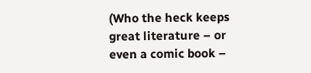(Who the heck keeps great literature – or even a comic book –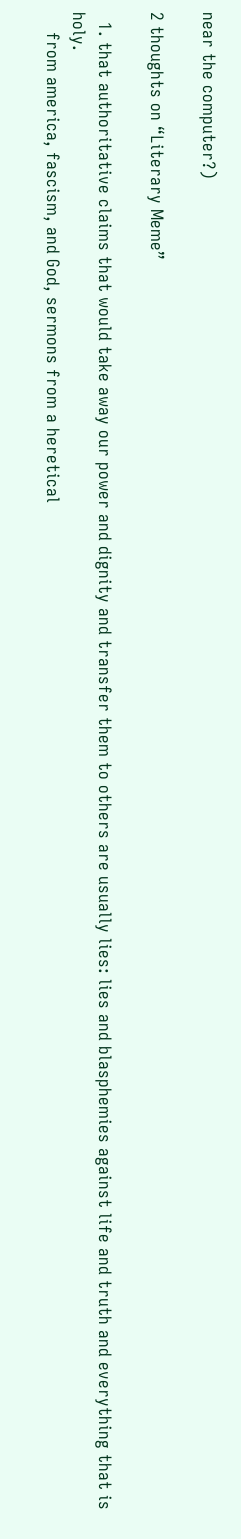near the computer?)

2 thoughts on “Literary Meme”

  1. that authoritative claims that would take away our power and dignity and transfer them to others are usually lies: lies and blasphemies against life and truth and everything that is holy.
    from america, fascism, and God, sermons from a heretical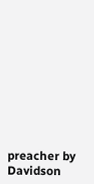preacher by Davidson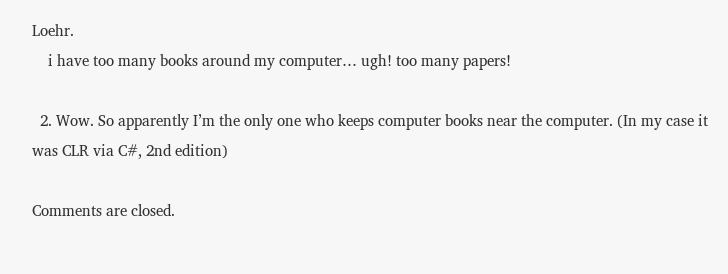Loehr.
    i have too many books around my computer… ugh! too many papers!

  2. Wow. So apparently I’m the only one who keeps computer books near the computer. (In my case it was CLR via C#, 2nd edition)

Comments are closed.